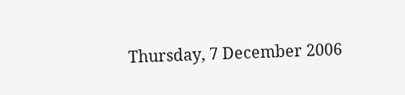Thursday, 7 December 2006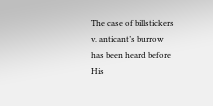The case of billstickers v. anticant’s burrow has been heard before His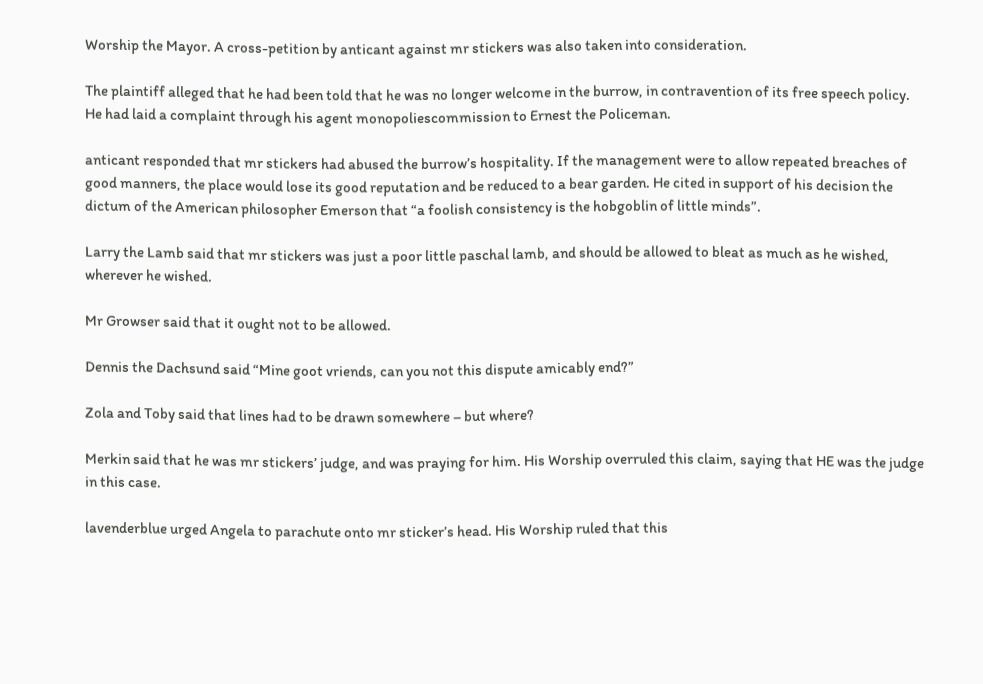Worship the Mayor. A cross-petition by anticant against mr stickers was also taken into consideration.

The plaintiff alleged that he had been told that he was no longer welcome in the burrow, in contravention of its free speech policy. He had laid a complaint through his agent monopoliescommission to Ernest the Policeman.

anticant responded that mr stickers had abused the burrow’s hospitality. If the management were to allow repeated breaches of good manners, the place would lose its good reputation and be reduced to a bear garden. He cited in support of his decision the dictum of the American philosopher Emerson that “a foolish consistency is the hobgoblin of little minds”.

Larry the Lamb said that mr stickers was just a poor little paschal lamb, and should be allowed to bleat as much as he wished, wherever he wished.

Mr Growser said that it ought not to be allowed.

Dennis the Dachsund said “Mine goot vriends, can you not this dispute amicably end?”

Zola and Toby said that lines had to be drawn somewhere – but where?

Merkin said that he was mr stickers’ judge, and was praying for him. His Worship overruled this claim, saying that HE was the judge in this case.

lavenderblue urged Angela to parachute onto mr sticker’s head. His Worship ruled that this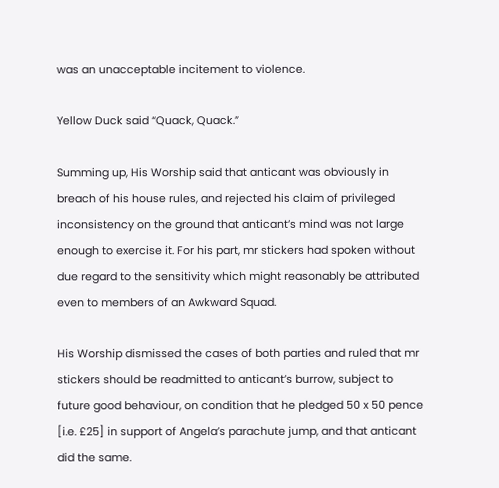was an unacceptable incitement to violence.

Yellow Duck said “Quack, Quack.”

Summing up, His Worship said that anticant was obviously in breach of his house rules, and rejected his claim of privileged inconsistency on the ground that anticant’s mind was not large enough to exercise it. For his part, mr stickers had spoken without due regard to the sensitivity which might reasonably be attributed even to members of an Awkward Squad.

His Worship dismissed the cases of both parties and ruled that mr stickers should be readmitted to anticant’s burrow, subject to future good behaviour, on condition that he pledged 50 x 50 pence [i.e. £25] in support of Angela’s parachute jump, and that anticant did the same.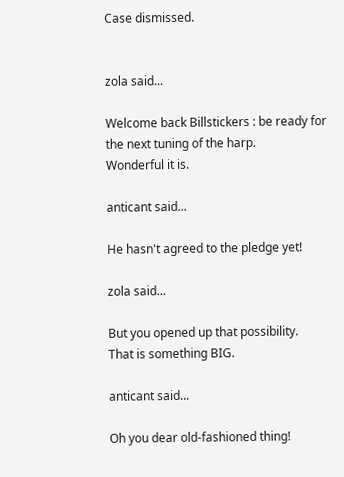Case dismissed.


zola said...

Welcome back Billstickers : be ready for the next tuning of the harp.
Wonderful it is.

anticant said...

He hasn't agreed to the pledge yet!

zola said...

But you opened up that possibility.
That is something BIG.

anticant said...

Oh you dear old-fashioned thing!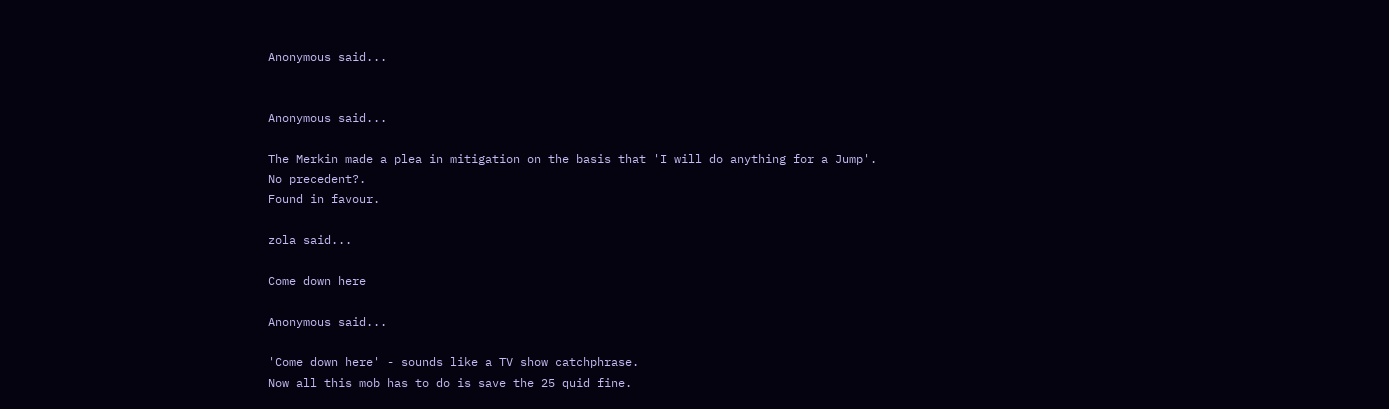Anonymous said...


Anonymous said...

The Merkin made a plea in mitigation on the basis that 'I will do anything for a Jump'.
No precedent?.
Found in favour.

zola said...

Come down here

Anonymous said...

'Come down here' - sounds like a TV show catchphrase.
Now all this mob has to do is save the 25 quid fine.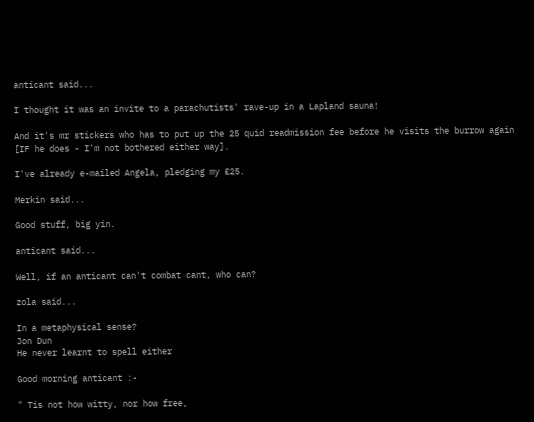anticant said...

I thought it was an invite to a parachutists' rave-up in a Lapland sauna!

And it's mr stickers who has to put up the 25 quid readmission fee before he visits the burrow again [IF he does - I'm not bothered either way].

I've already e-mailed Angela, pledging my £25.

Merkin said...

Good stuff, big yin.

anticant said...

Well, if an anticant can't combat cant, who can?

zola said...

In a metaphysical sense?
Jon Dun
He never learnt to spell either

Good morning anticant :-

" Tis not how witty, nor how free,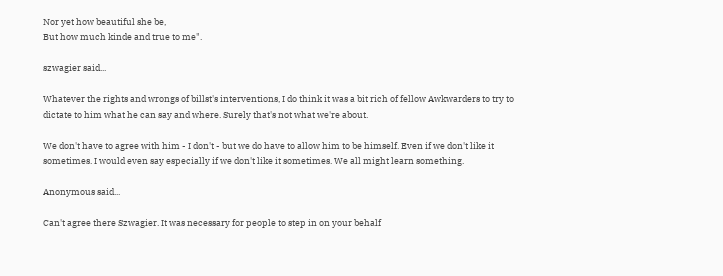Nor yet how beautiful she be,
But how much kinde and true to me".

szwagier said...

Whatever the rights and wrongs of billst's interventions, I do think it was a bit rich of fellow Awkwarders to try to dictate to him what he can say and where. Surely that's not what we're about.

We don't have to agree with him - I don't - but we do have to allow him to be himself. Even if we don't like it sometimes. I would even say especially if we don't like it sometimes. We all might learn something.

Anonymous said...

Can't agree there Szwagier. It was necessary for people to step in on your behalf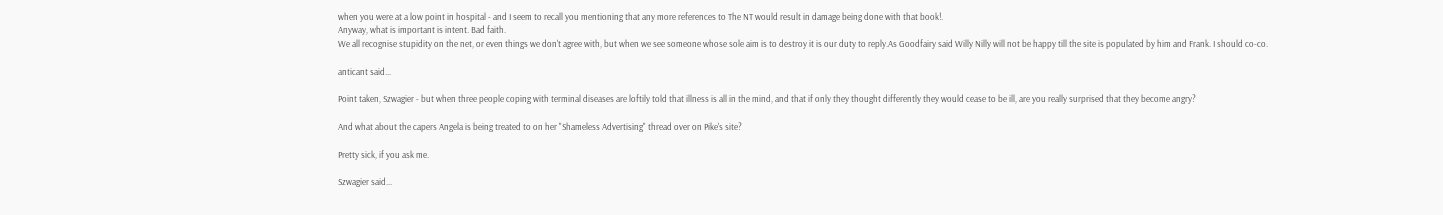when you were at a low point in hospital - and I seem to recall you mentioning that any more references to The NT would result in damage being done with that book!.
Anyway, what is important is intent. Bad faith.
We all recognise stupidity on the net, or even things we don't agree with, but when we see someone whose sole aim is to destroy it is our duty to reply.As Goodfairy said Willy Nilly will not be happy till the site is populated by him and Frank. I should co-co.

anticant said...

Point taken, Szwagier - but when three people coping with terminal diseases are loftily told that illness is all in the mind, and that if only they thought differently they would cease to be ill, are you really surprised that they become angry?

And what about the capers Angela is being treated to on her "Shameless Advertising" thread over on Pike's site?

Pretty sick, if you ask me.

Szwagier said...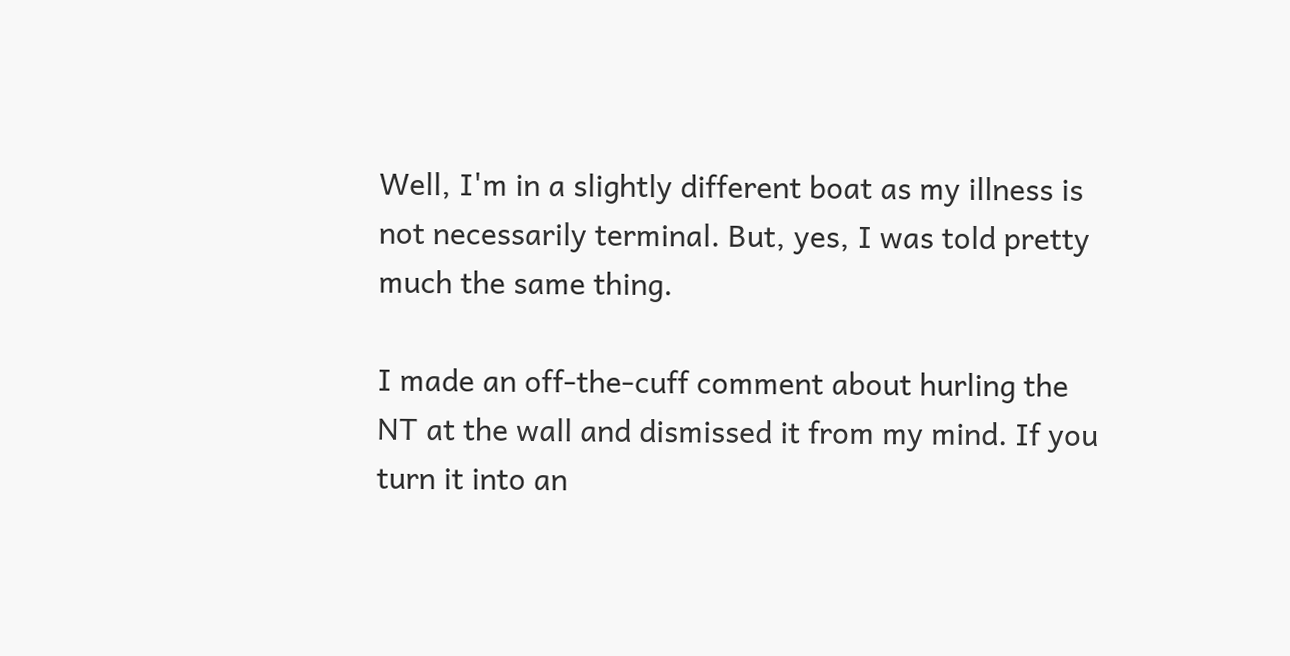Well, I'm in a slightly different boat as my illness is not necessarily terminal. But, yes, I was told pretty much the same thing.

I made an off-the-cuff comment about hurling the NT at the wall and dismissed it from my mind. If you turn it into an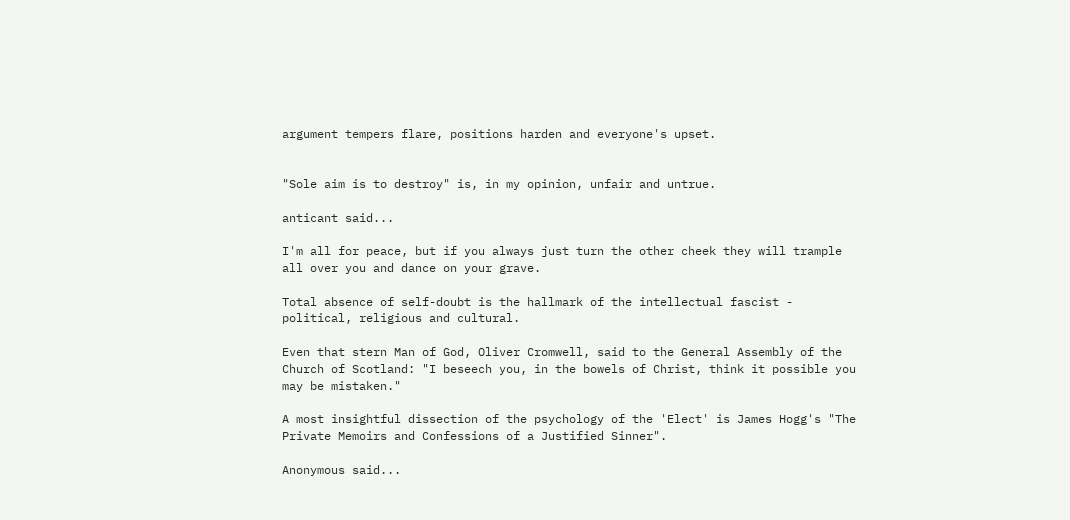argument tempers flare, positions harden and everyone's upset.


"Sole aim is to destroy" is, in my opinion, unfair and untrue.

anticant said...

I'm all for peace, but if you always just turn the other cheek they will trample all over you and dance on your grave.

Total absence of self-doubt is the hallmark of the intellectual fascist - political, religious and cultural.

Even that stern Man of God, Oliver Cromwell, said to the General Assembly of the Church of Scotland: "I beseech you, in the bowels of Christ, think it possible you may be mistaken."

A most insightful dissection of the psychology of the 'Elect' is James Hogg's "The Private Memoirs and Confessions of a Justified Sinner".

Anonymous said...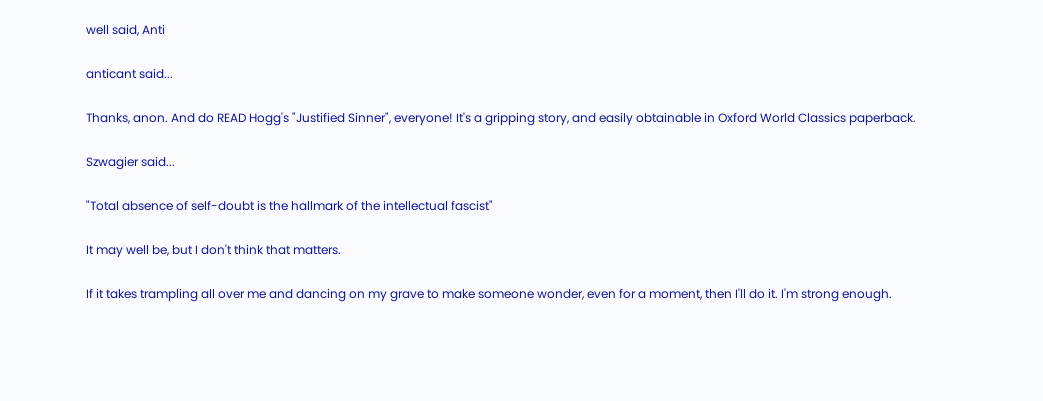well said, Anti

anticant said...

Thanks, anon. And do READ Hogg's "Justified Sinner", everyone! It's a gripping story, and easily obtainable in Oxford World Classics paperback.

Szwagier said...

"Total absence of self-doubt is the hallmark of the intellectual fascist"

It may well be, but I don't think that matters.

If it takes trampling all over me and dancing on my grave to make someone wonder, even for a moment, then I'll do it. I'm strong enough.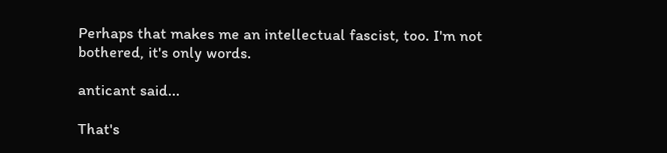Perhaps that makes me an intellectual fascist, too. I'm not bothered, it's only words.

anticant said...

That's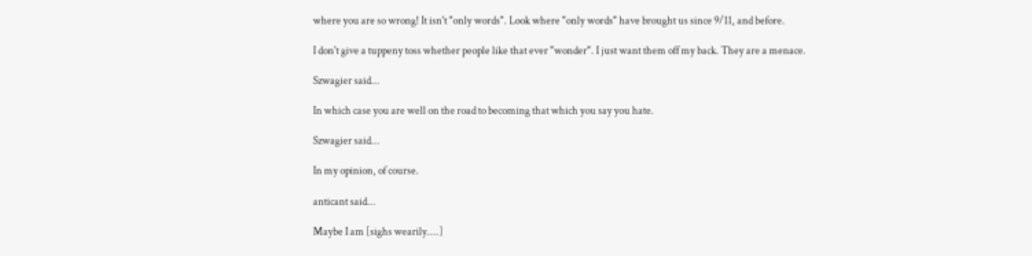where you are so wrong! It isn't "only words". Look where "only words" have brought us since 9/11, and before.

I don't give a tuppeny toss whether people like that ever "wonder". I just want them off my back. They are a menace.

Szwagier said...

In which case you are well on the road to becoming that which you say you hate.

Szwagier said...

In my opinion, of course.

anticant said...

Maybe I am [sighs wearily....]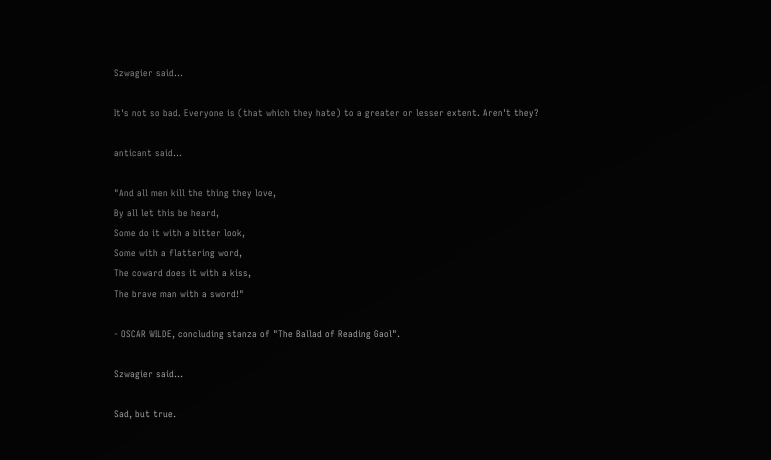Szwagier said...

It's not so bad. Everyone is (that which they hate) to a greater or lesser extent. Aren't they?

anticant said...

"And all men kill the thing they love,
By all let this be heard,
Some do it with a bitter look,
Some with a flattering word,
The coward does it with a kiss,
The brave man with a sword!"

- OSCAR WILDE, concluding stanza of "The Ballad of Reading Gaol".

Szwagier said...

Sad, but true.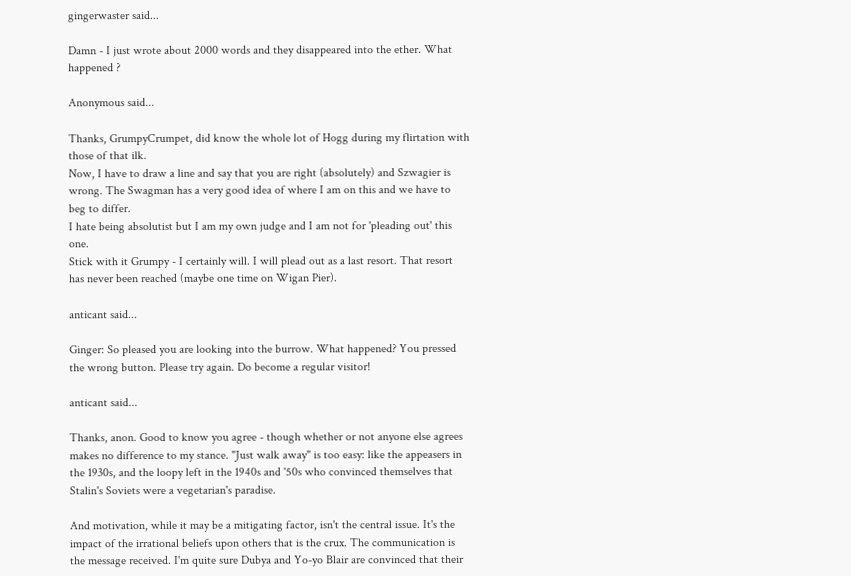gingerwaster said...

Damn - I just wrote about 2000 words and they disappeared into the ether. What happened ?

Anonymous said...

Thanks, GrumpyCrumpet, did know the whole lot of Hogg during my flirtation with those of that ilk.
Now, I have to draw a line and say that you are right (absolutely) and Szwagier is wrong. The Swagman has a very good idea of where I am on this and we have to beg to differ.
I hate being absolutist but I am my own judge and I am not for 'pleading out' this one.
Stick with it Grumpy - I certainly will. I will plead out as a last resort. That resort has never been reached (maybe one time on Wigan Pier).

anticant said...

Ginger: So pleased you are looking into the burrow. What happened? You pressed the wrong button. Please try again. Do become a regular visitor!

anticant said...

Thanks, anon. Good to know you agree - though whether or not anyone else agrees makes no difference to my stance. "Just walk away" is too easy: like the appeasers in the 1930s, and the loopy left in the 1940s and '50s who convinced themselves that Stalin's Soviets were a vegetarian's paradise.

And motivation, while it may be a mitigating factor, isn't the central issue. It's the impact of the irrational beliefs upon others that is the crux. The communication is the message received. I'm quite sure Dubya and Yo-yo Blair are convinced that their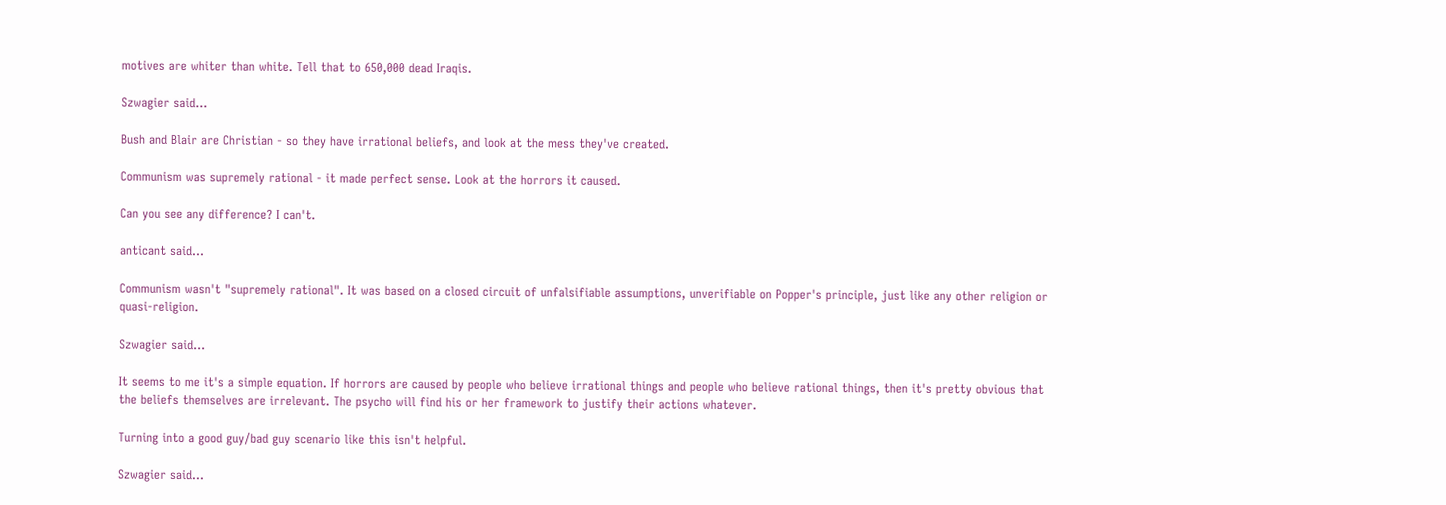motives are whiter than white. Tell that to 650,000 dead Iraqis.

Szwagier said...

Bush and Blair are Christian - so they have irrational beliefs, and look at the mess they've created.

Communism was supremely rational - it made perfect sense. Look at the horrors it caused.

Can you see any difference? I can't.

anticant said...

Communism wasn't "supremely rational". It was based on a closed circuit of unfalsifiable assumptions, unverifiable on Popper's principle, just like any other religion or quasi-religion.

Szwagier said...

It seems to me it's a simple equation. If horrors are caused by people who believe irrational things and people who believe rational things, then it's pretty obvious that the beliefs themselves are irrelevant. The psycho will find his or her framework to justify their actions whatever.

Turning into a good guy/bad guy scenario like this isn't helpful.

Szwagier said...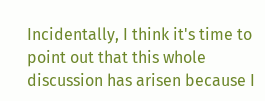Incidentally, I think it's time to point out that this whole discussion has arisen because I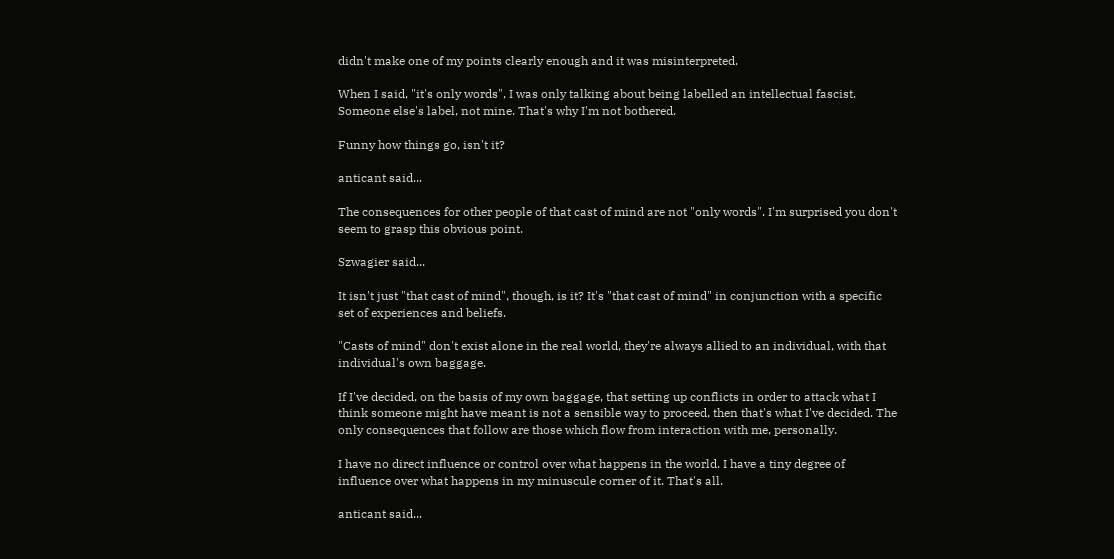didn't make one of my points clearly enough and it was misinterpreted.

When I said, "it's only words", I was only talking about being labelled an intellectual fascist. Someone else's label, not mine. That's why I'm not bothered.

Funny how things go, isn't it?

anticant said...

The consequences for other people of that cast of mind are not "only words". I'm surprised you don't seem to grasp this obvious point.

Szwagier said...

It isn't just "that cast of mind", though, is it? It's "that cast of mind" in conjunction with a specific set of experiences and beliefs.

"Casts of mind" don't exist alone in the real world, they're always allied to an individual, with that individual's own baggage.

If I've decided, on the basis of my own baggage, that setting up conflicts in order to attack what I think someone might have meant is not a sensible way to proceed, then that's what I've decided. The only consequences that follow are those which flow from interaction with me, personally.

I have no direct influence or control over what happens in the world. I have a tiny degree of influence over what happens in my minuscule corner of it. That's all.

anticant said...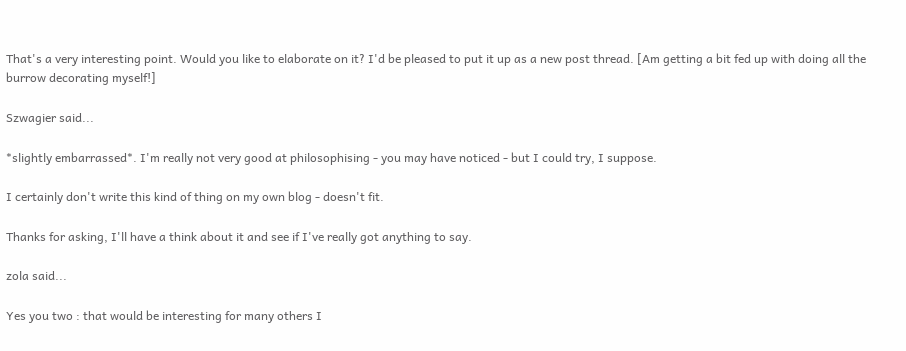That's a very interesting point. Would you like to elaborate on it? I'd be pleased to put it up as a new post thread. [Am getting a bit fed up with doing all the burrow decorating myself!]

Szwagier said...

*slightly embarrassed*. I'm really not very good at philosophising - you may have noticed - but I could try, I suppose.

I certainly don't write this kind of thing on my own blog - doesn't fit.

Thanks for asking, I'll have a think about it and see if I've really got anything to say.

zola said...

Yes you two : that would be interesting for many others I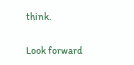think.

Look forward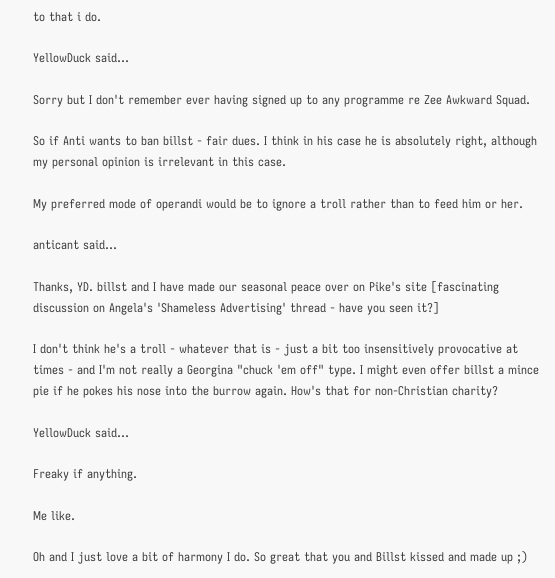to that i do.

YellowDuck said...

Sorry but I don't remember ever having signed up to any programme re Zee Awkward Squad.

So if Anti wants to ban billst - fair dues. I think in his case he is absolutely right, although my personal opinion is irrelevant in this case.

My preferred mode of operandi would be to ignore a troll rather than to feed him or her.

anticant said...

Thanks, YD. billst and I have made our seasonal peace over on Pike's site [fascinating discussion on Angela's 'Shameless Advertising' thread - have you seen it?]

I don't think he's a troll - whatever that is - just a bit too insensitively provocative at times - and I'm not really a Georgina "chuck 'em off" type. I might even offer billst a mince pie if he pokes his nose into the burrow again. How's that for non-Christian charity?

YellowDuck said...

Freaky if anything.

Me like.

Oh and I just love a bit of harmony I do. So great that you and Billst kissed and made up ;)